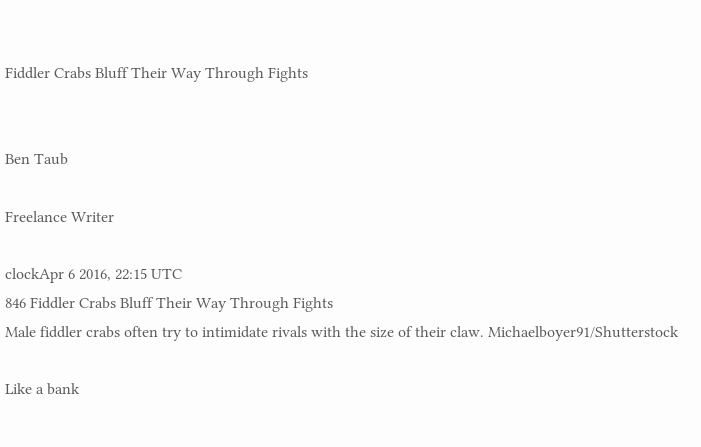Fiddler Crabs Bluff Their Way Through Fights


Ben Taub

Freelance Writer

clockApr 6 2016, 22:15 UTC
846 Fiddler Crabs Bluff Their Way Through Fights
Male fiddler crabs often try to intimidate rivals with the size of their claw. Michaelboyer91/Shutterstock

Like a bank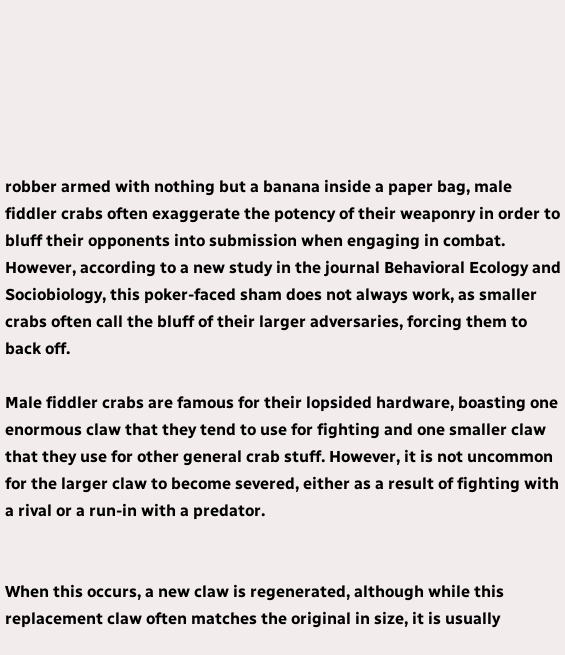robber armed with nothing but a banana inside a paper bag, male fiddler crabs often exaggerate the potency of their weaponry in order to bluff their opponents into submission when engaging in combat. However, according to a new study in the journal Behavioral Ecology and Sociobiology, this poker-faced sham does not always work, as smaller crabs often call the bluff of their larger adversaries, forcing them to back off.

Male fiddler crabs are famous for their lopsided hardware, boasting one enormous claw that they tend to use for fighting and one smaller claw that they use for other general crab stuff. However, it is not uncommon for the larger claw to become severed, either as a result of fighting with a rival or a run-in with a predator.


When this occurs, a new claw is regenerated, although while this replacement claw often matches the original in size, it is usually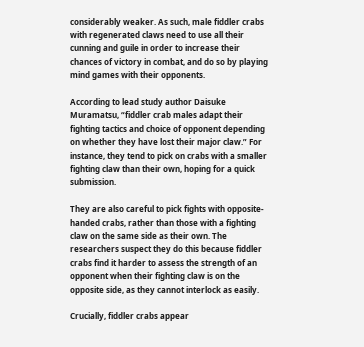considerably weaker. As such, male fiddler crabs with regenerated claws need to use all their cunning and guile in order to increase their chances of victory in combat, and do so by playing mind games with their opponents.

According to lead study author Daisuke Muramatsu, “fiddler crab males adapt their fighting tactics and choice of opponent depending on whether they have lost their major claw.” For instance, they tend to pick on crabs with a smaller fighting claw than their own, hoping for a quick submission.

They are also careful to pick fights with opposite-handed crabs, rather than those with a fighting claw on the same side as their own. The researchers suspect they do this because fiddler crabs find it harder to assess the strength of an opponent when their fighting claw is on the opposite side, as they cannot interlock as easily.

Crucially, fiddler crabs appear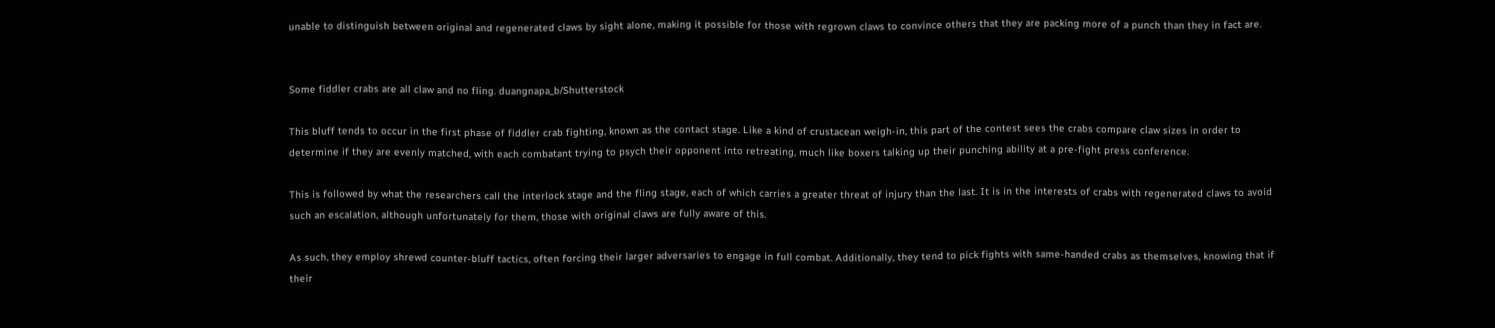unable to distinguish between original and regenerated claws by sight alone, making it possible for those with regrown claws to convince others that they are packing more of a punch than they in fact are.


Some fiddler crabs are all claw and no fling. duangnapa_b/Shutterstock

This bluff tends to occur in the first phase of fiddler crab fighting, known as the contact stage. Like a kind of crustacean weigh-in, this part of the contest sees the crabs compare claw sizes in order to determine if they are evenly matched, with each combatant trying to psych their opponent into retreating, much like boxers talking up their punching ability at a pre-fight press conference.

This is followed by what the researchers call the interlock stage and the fling stage, each of which carries a greater threat of injury than the last. It is in the interests of crabs with regenerated claws to avoid such an escalation, although unfortunately for them, those with original claws are fully aware of this.

As such, they employ shrewd counter-bluff tactics, often forcing their larger adversaries to engage in full combat. Additionally, they tend to pick fights with same-handed crabs as themselves, knowing that if their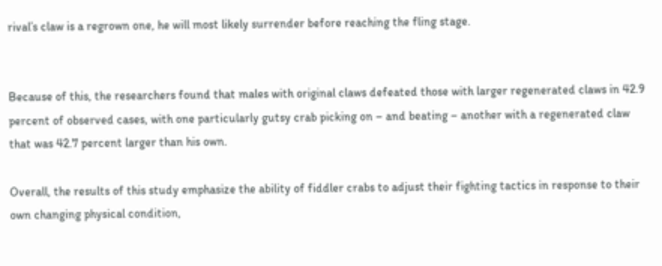rival’s claw is a regrown one, he will most likely surrender before reaching the fling stage.


Because of this, the researchers found that males with original claws defeated those with larger regenerated claws in 42.9 percent of observed cases, with one particularly gutsy crab picking on – and beating – another with a regenerated claw that was 42.7 percent larger than his own.

Overall, the results of this study emphasize the ability of fiddler crabs to adjust their fighting tactics in response to their own changing physical condition,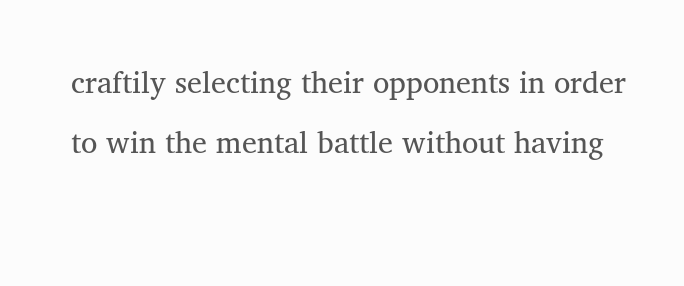craftily selecting their opponents in order to win the mental battle without having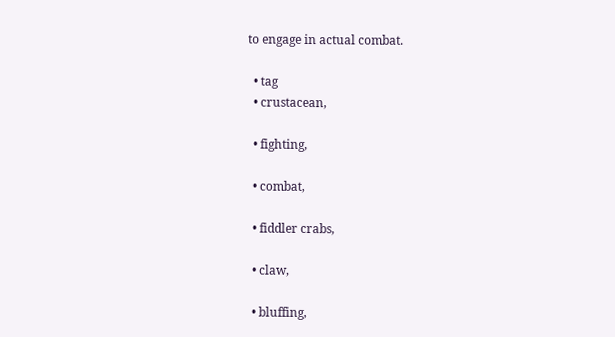to engage in actual combat.

  • tag
  • crustacean,

  • fighting,

  • combat,

  • fiddler crabs,

  • claw,

  • bluffing,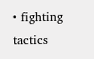• fighting tactics